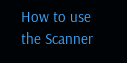How to use the Scanner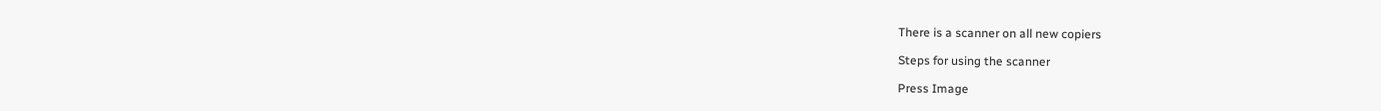There is a scanner on all new copiers

Steps for using the scanner

Press Image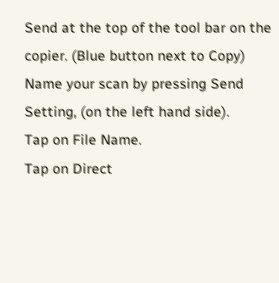Send at the top of the tool bar on the copier. (Blue button next to Copy)
Name your scan by pressing Send Setting, (on the left hand side).
Tap on File Name.
Tap on Direct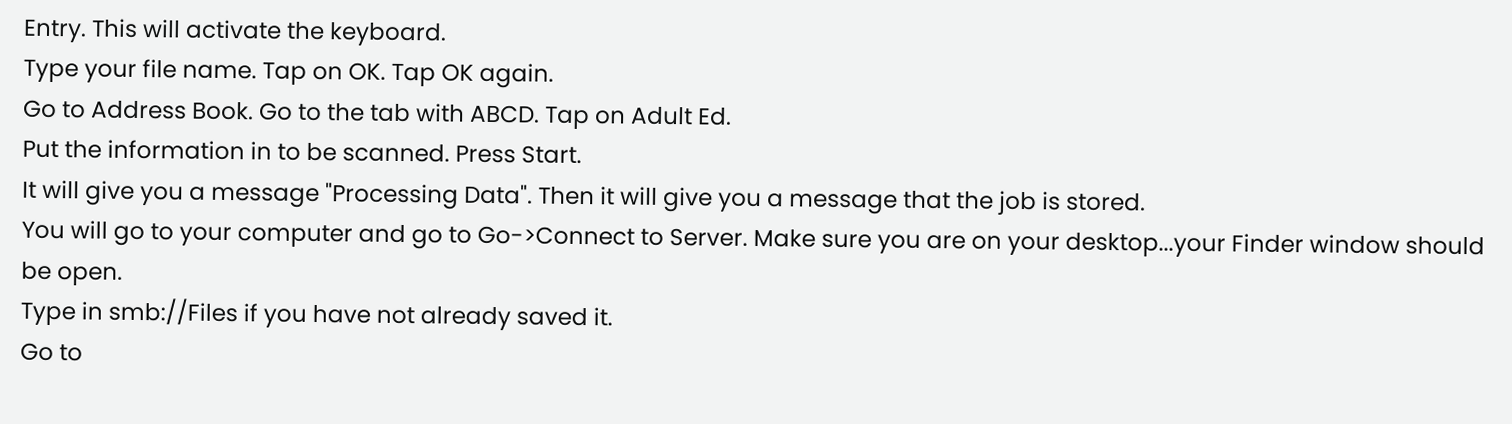Entry. This will activate the keyboard.
Type your file name. Tap on OK. Tap OK again.
Go to Address Book. Go to the tab with ABCD. Tap on Adult Ed.
Put the information in to be scanned. Press Start.
It will give you a message "Processing Data". Then it will give you a message that the job is stored.
You will go to your computer and go to Go->Connect to Server. Make sure you are on your desktop...your Finder window should be open.
Type in smb://Files if you have not already saved it.
Go to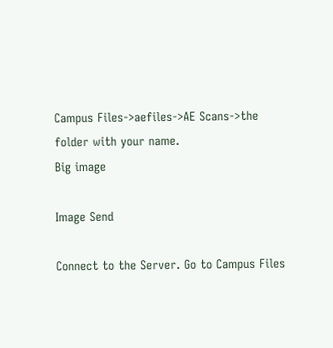Campus Files->aefiles->AE Scans->the folder with your name.
Big image

Image Send

Connect to the Server. Go to Campus Files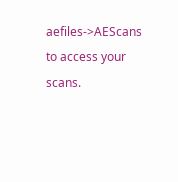aefiles->AEScans to access your scans.